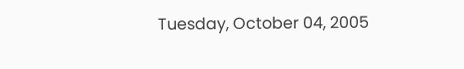Tuesday, October 04, 2005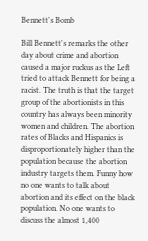Bennett's Bomb

Bill Bennett's remarks the other day about crime and abortion caused a major ruckus as the Left tried to attack Bennett for being a racist. The truth is that the target group of the abortionists in this country has always been minority women and children. The abortion rates of Blacks and Hispanics is disproportionately higher than the population because the abortion industry targets them. Funny how no one wants to talk about abortion and its effect on the black population. No one wants to discuss the almost 1,400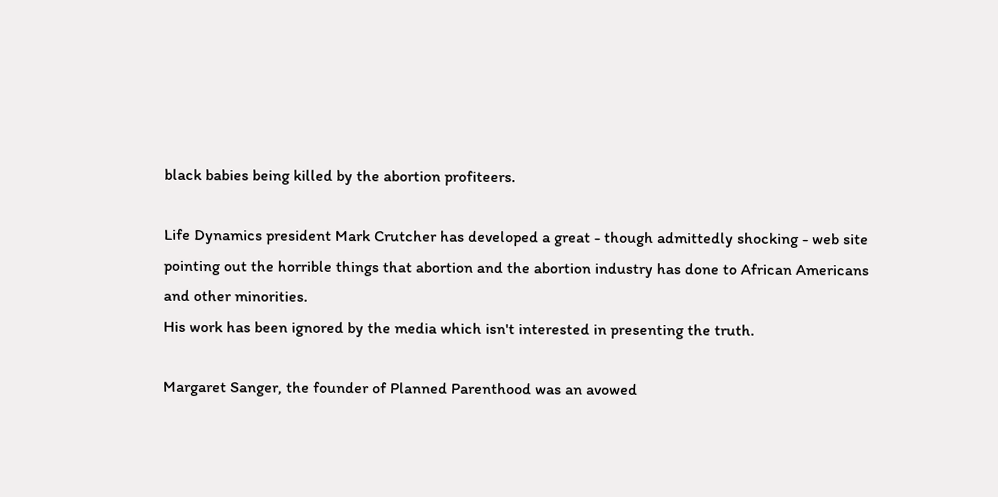black babies being killed by the abortion profiteers.

Life Dynamics president Mark Crutcher has developed a great - though admittedly shocking - web site pointing out the horrible things that abortion and the abortion industry has done to African Americans and other minorities.
His work has been ignored by the media which isn't interested in presenting the truth.

Margaret Sanger, the founder of Planned Parenthood was an avowed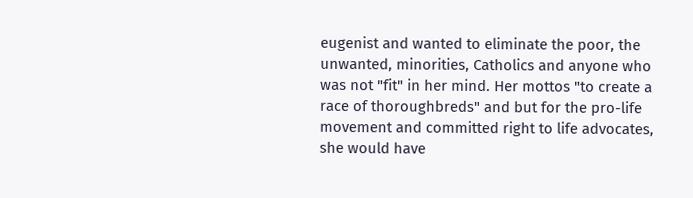eugenist and wanted to eliminate the poor, the unwanted, minorities, Catholics and anyone who was not "fit" in her mind. Her mottos "to create a race of thoroughbreds" and but for the pro-life movement and committed right to life advocates, she would have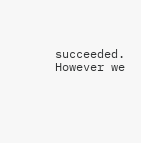succeeded. However we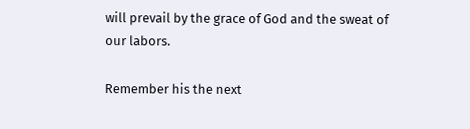will prevail by the grace of God and the sweat of our labors.

Remember his the next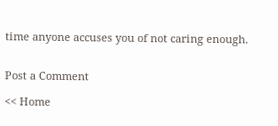time anyone accuses you of not caring enough.


Post a Comment

<< Home